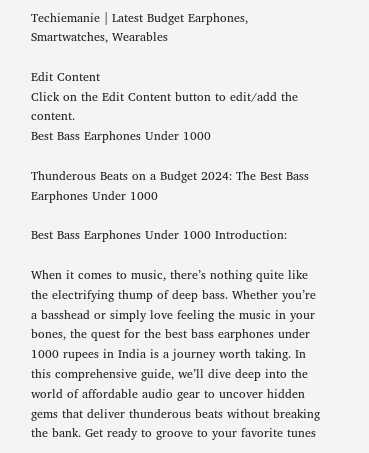Techiemanie | Latest Budget Earphones, Smartwatches, Wearables

Edit Content
Click on the Edit Content button to edit/add the content.
Best Bass Earphones Under 1000

Thunderous Beats on a Budget 2024: The Best Bass Earphones Under 1000

Best Bass Earphones Under 1000 Introduction:

When it comes to music, there’s nothing quite like the electrifying thump of deep bass. Whether you’re a basshead or simply love feeling the music in your bones, the quest for the best bass earphones under 1000 rupees in India is a journey worth taking. In this comprehensive guide, we’ll dive deep into the world of affordable audio gear to uncover hidden gems that deliver thunderous beats without breaking the bank. Get ready to groove to your favorite tunes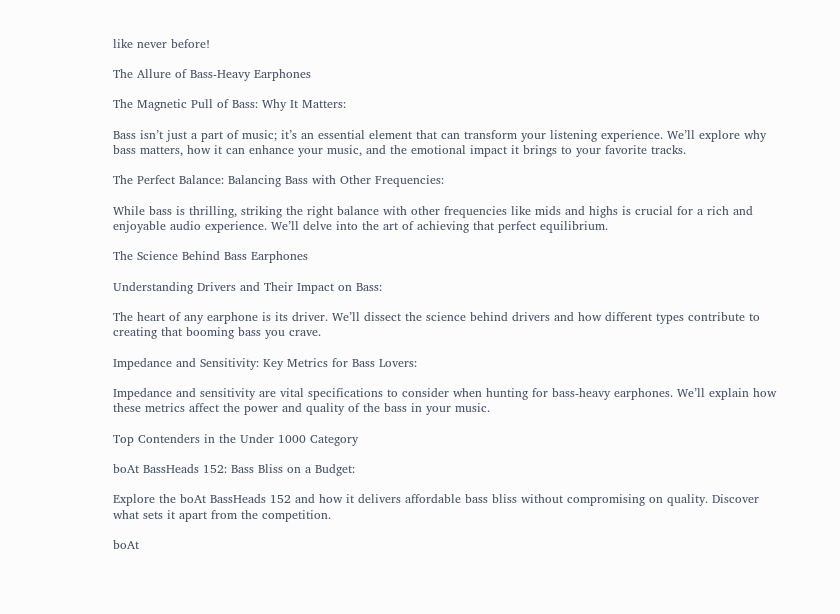like never before!

The Allure of Bass-Heavy Earphones

The Magnetic Pull of Bass: Why It Matters:

Bass isn’t just a part of music; it’s an essential element that can transform your listening experience. We’ll explore why bass matters, how it can enhance your music, and the emotional impact it brings to your favorite tracks.

The Perfect Balance: Balancing Bass with Other Frequencies:

While bass is thrilling, striking the right balance with other frequencies like mids and highs is crucial for a rich and enjoyable audio experience. We’ll delve into the art of achieving that perfect equilibrium.

The Science Behind Bass Earphones

Understanding Drivers and Their Impact on Bass:

The heart of any earphone is its driver. We’ll dissect the science behind drivers and how different types contribute to creating that booming bass you crave.

Impedance and Sensitivity: Key Metrics for Bass Lovers:

Impedance and sensitivity are vital specifications to consider when hunting for bass-heavy earphones. We’ll explain how these metrics affect the power and quality of the bass in your music.

Top Contenders in the Under 1000 Category

boAt BassHeads 152: Bass Bliss on a Budget:

Explore the boAt BassHeads 152 and how it delivers affordable bass bliss without compromising on quality. Discover what sets it apart from the competition.

boAt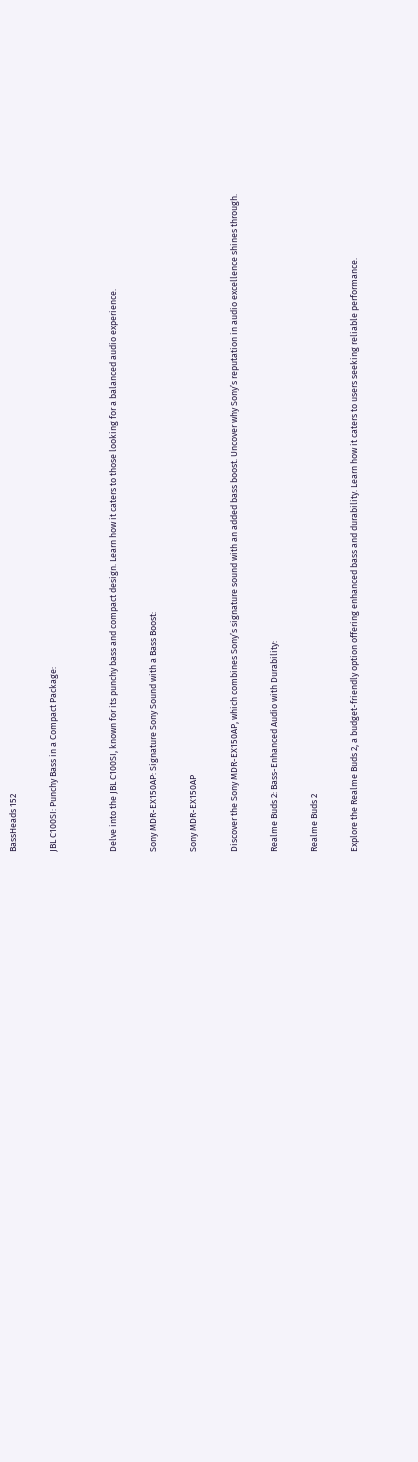BassHeads 152

JBL C100SI: Punchy Bass in a Compact Package:


Delve into the JBL C100SI, known for its punchy bass and compact design. Learn how it caters to those looking for a balanced audio experience.

Sony MDR-EX150AP: Signature Sony Sound with a Bass Boost:

Sony MDR-EX150AP

Discover the Sony MDR-EX150AP, which combines Sony’s signature sound with an added bass boost. Uncover why Sony’s reputation in audio excellence shines through.

Realme Buds 2: Bass-Enhanced Audio with Durability:

Realme Buds 2

Explore the Realme Buds 2, a budget-friendly option offering enhanced bass and durability. Learn how it caters to users seeking reliable performance.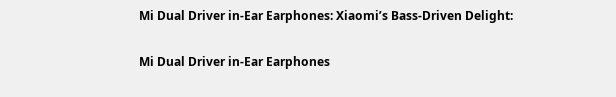Mi Dual Driver in-Ear Earphones: Xiaomi’s Bass-Driven Delight:

Mi Dual Driver in-Ear Earphones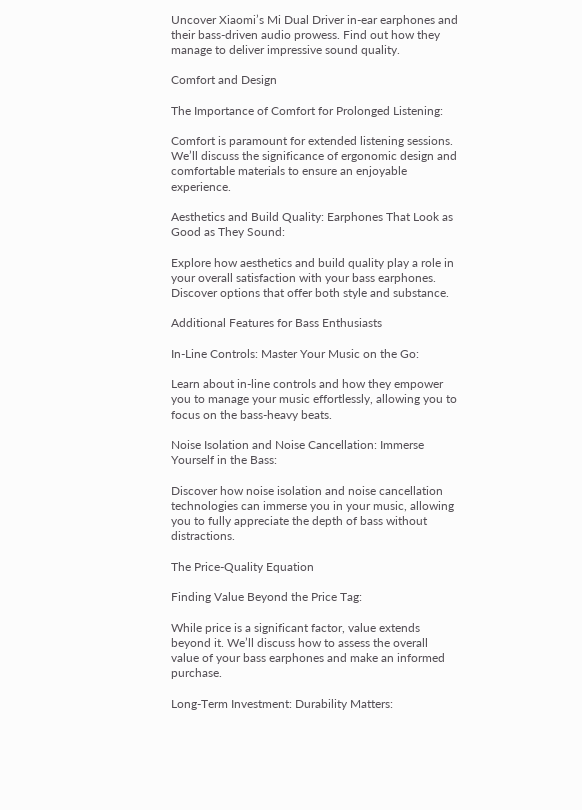Uncover Xiaomi’s Mi Dual Driver in-ear earphones and their bass-driven audio prowess. Find out how they manage to deliver impressive sound quality.

Comfort and Design

The Importance of Comfort for Prolonged Listening:

Comfort is paramount for extended listening sessions. We’ll discuss the significance of ergonomic design and comfortable materials to ensure an enjoyable experience.

Aesthetics and Build Quality: Earphones That Look as Good as They Sound:

Explore how aesthetics and build quality play a role in your overall satisfaction with your bass earphones. Discover options that offer both style and substance.

Additional Features for Bass Enthusiasts

In-Line Controls: Master Your Music on the Go:

Learn about in-line controls and how they empower you to manage your music effortlessly, allowing you to focus on the bass-heavy beats.

Noise Isolation and Noise Cancellation: Immerse Yourself in the Bass:

Discover how noise isolation and noise cancellation technologies can immerse you in your music, allowing you to fully appreciate the depth of bass without distractions.

The Price-Quality Equation

Finding Value Beyond the Price Tag:

While price is a significant factor, value extends beyond it. We’ll discuss how to assess the overall value of your bass earphones and make an informed purchase.

Long-Term Investment: Durability Matters: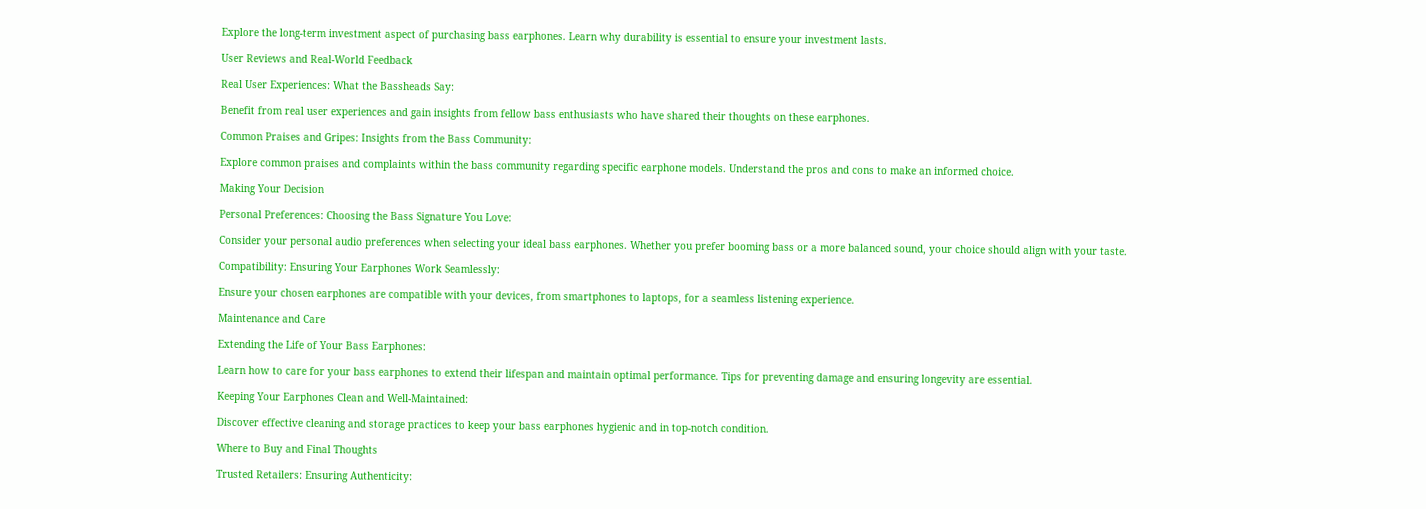Explore the long-term investment aspect of purchasing bass earphones. Learn why durability is essential to ensure your investment lasts.

User Reviews and Real-World Feedback

Real User Experiences: What the Bassheads Say:

Benefit from real user experiences and gain insights from fellow bass enthusiasts who have shared their thoughts on these earphones.

Common Praises and Gripes: Insights from the Bass Community:

Explore common praises and complaints within the bass community regarding specific earphone models. Understand the pros and cons to make an informed choice.

Making Your Decision

Personal Preferences: Choosing the Bass Signature You Love:

Consider your personal audio preferences when selecting your ideal bass earphones. Whether you prefer booming bass or a more balanced sound, your choice should align with your taste.

Compatibility: Ensuring Your Earphones Work Seamlessly:

Ensure your chosen earphones are compatible with your devices, from smartphones to laptops, for a seamless listening experience.

Maintenance and Care

Extending the Life of Your Bass Earphones:

Learn how to care for your bass earphones to extend their lifespan and maintain optimal performance. Tips for preventing damage and ensuring longevity are essential.

Keeping Your Earphones Clean and Well-Maintained:

Discover effective cleaning and storage practices to keep your bass earphones hygienic and in top-notch condition.

Where to Buy and Final Thoughts

Trusted Retailers: Ensuring Authenticity: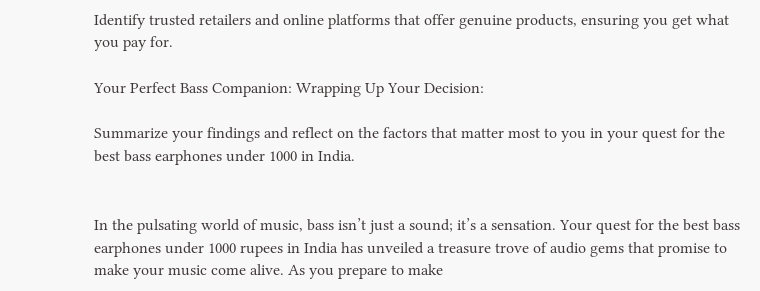Identify trusted retailers and online platforms that offer genuine products, ensuring you get what you pay for.

Your Perfect Bass Companion: Wrapping Up Your Decision:

Summarize your findings and reflect on the factors that matter most to you in your quest for the best bass earphones under 1000 in India.


In the pulsating world of music, bass isn’t just a sound; it’s a sensation. Your quest for the best bass earphones under 1000 rupees in India has unveiled a treasure trove of audio gems that promise to make your music come alive. As you prepare to make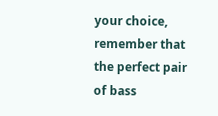your choice, remember that the perfect pair of bass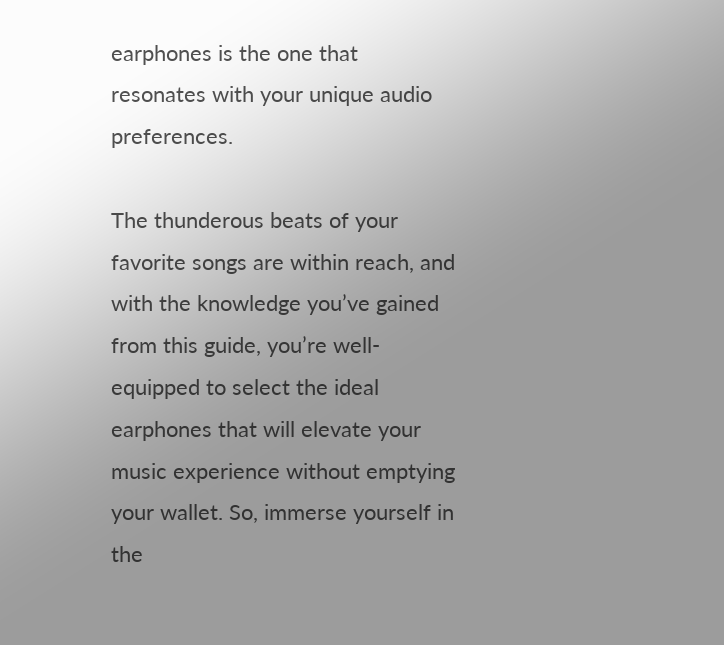earphones is the one that resonates with your unique audio preferences.

The thunderous beats of your favorite songs are within reach, and with the knowledge you’ve gained from this guide, you’re well-equipped to select the ideal earphones that will elevate your music experience without emptying your wallet. So, immerse yourself in the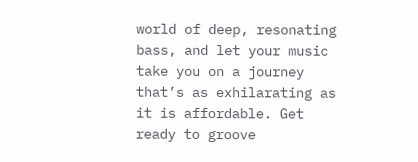world of deep, resonating bass, and let your music take you on a journey that’s as exhilarating as it is affordable. Get ready to groove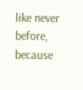like never before, because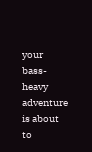your bass-heavy adventure is about to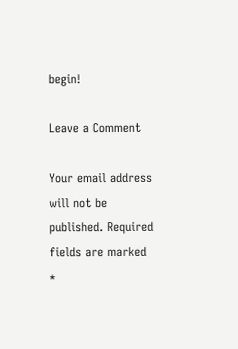begin!

Leave a Comment

Your email address will not be published. Required fields are marked *